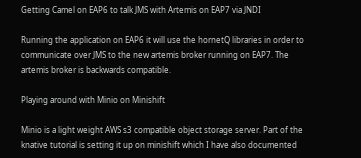Getting Camel on EAP6 to talk JMS with Artemis on EAP7 via JNDI

Running the application on EAP6 it will use the hornetQ libraries in order to communicate over JMS to the new artemis broker running on EAP7. The artemis broker is backwards compatible.

Playing around with Minio on Minishift

Minio is a light weight AWS s3 compatible object storage server. Part of the knative tutorial is setting it up on minishift which I have also documented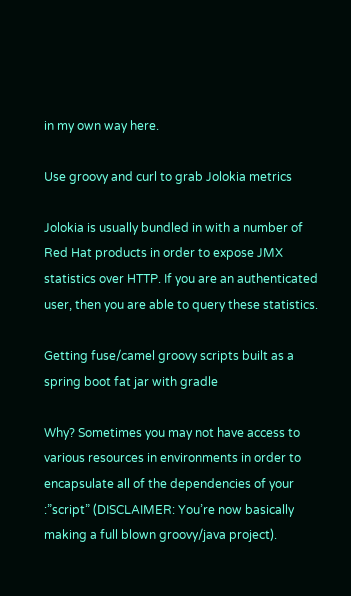in my own way here.

Use groovy and curl to grab Jolokia metrics

Jolokia is usually bundled in with a number of Red Hat products in order to expose JMX statistics over HTTP. If you are an authenticated user, then you are able to query these statistics.

Getting fuse/camel groovy scripts built as a spring boot fat jar with gradle

Why? Sometimes you may not have access to various resources in environments in order to encapsulate all of the dependencies of your :”script” (DISCLAIMER: You’re now basically making a full blown groovy/java project).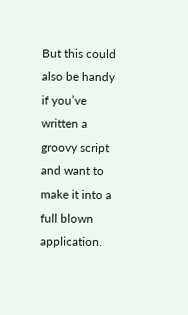But this could also be handy if you’ve written a groovy script and want to make it into a full blown application.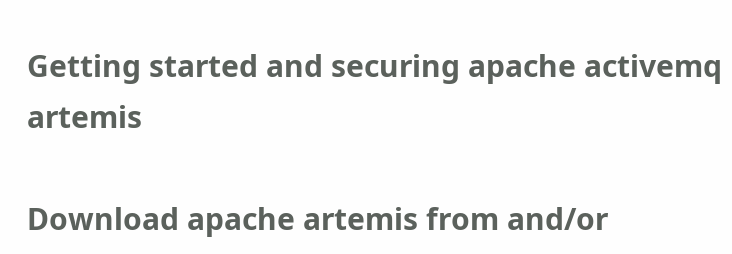Getting started and securing apache activemq artemis

Download apache artemis from and/or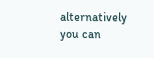alternatively you can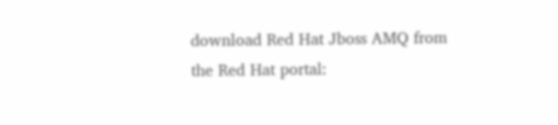download Red Hat Jboss AMQ from the Red Hat portal: